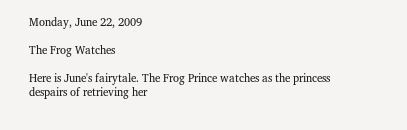Monday, June 22, 2009

The Frog Watches

Here is June's fairytale. The Frog Prince watches as the princess despairs of retrieving her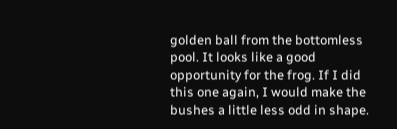golden ball from the bottomless pool. It looks like a good opportunity for the frog. If I did this one again, I would make the bushes a little less odd in shape.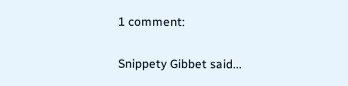1 comment:

Snippety Gibbet said...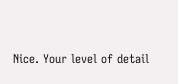Nice. Your level of detail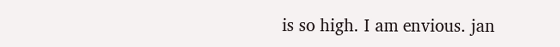is so high. I am envious. jan